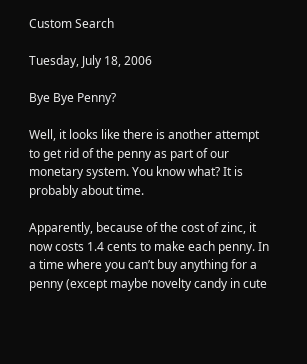Custom Search

Tuesday, July 18, 2006

Bye Bye Penny?

Well, it looks like there is another attempt to get rid of the penny as part of our monetary system. You know what? It is probably about time.

Apparently, because of the cost of zinc, it now costs 1.4 cents to make each penny. In a time where you can’t buy anything for a penny (except maybe novelty candy in cute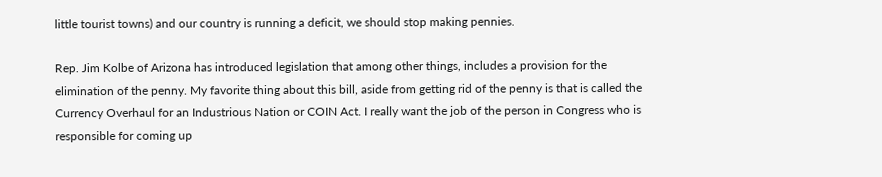little tourist towns) and our country is running a deficit, we should stop making pennies.

Rep. Jim Kolbe of Arizona has introduced legislation that among other things, includes a provision for the elimination of the penny. My favorite thing about this bill, aside from getting rid of the penny is that is called the Currency Overhaul for an Industrious Nation or COIN Act. I really want the job of the person in Congress who is responsible for coming up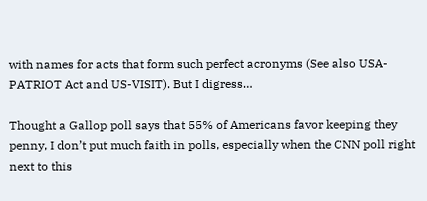with names for acts that form such perfect acronyms (See also USA-PATRIOT Act and US-VISIT). But I digress…

Thought a Gallop poll says that 55% of Americans favor keeping they penny, I don’t put much faith in polls, especially when the CNN poll right next to this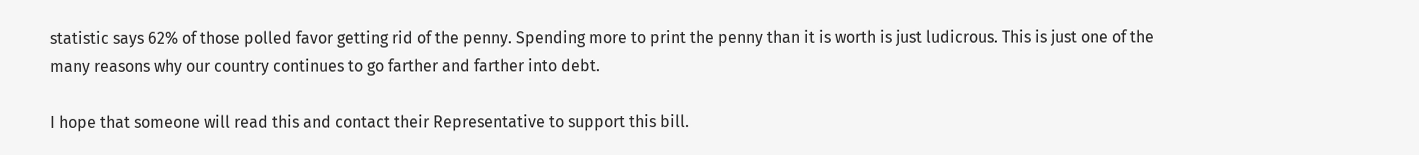statistic says 62% of those polled favor getting rid of the penny. Spending more to print the penny than it is worth is just ludicrous. This is just one of the many reasons why our country continues to go farther and farther into debt.

I hope that someone will read this and contact their Representative to support this bill.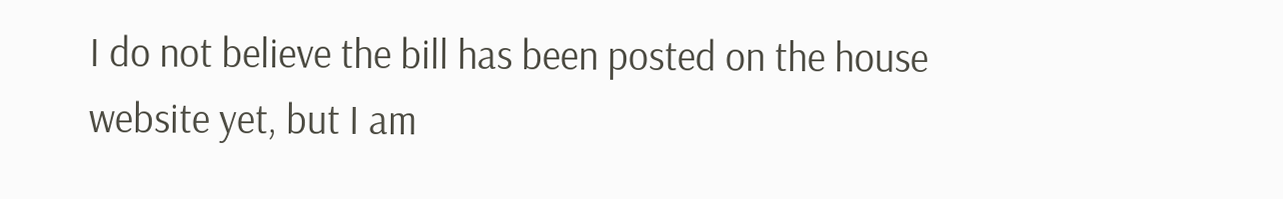I do not believe the bill has been posted on the house website yet, but I am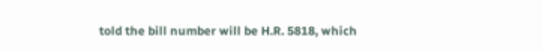told the bill number will be H.R. 5818, which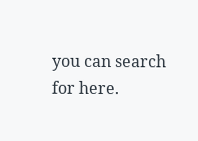you can search for here.